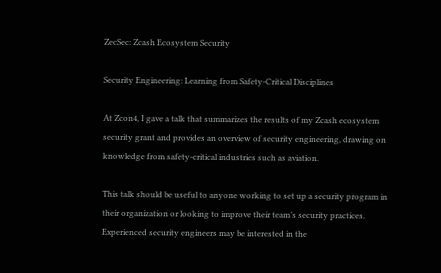ZecSec: Zcash Ecosystem Security

Security Engineering: Learning from Safety-Critical Disciplines

At Zcon4, I gave a talk that summarizes the results of my Zcash ecosystem security grant and provides an overview of security engineering, drawing on knowledge from safety-critical industries such as aviation.

This talk should be useful to anyone working to set up a security program in their organization or looking to improve their team’s security practices. Experienced security engineers may be interested in the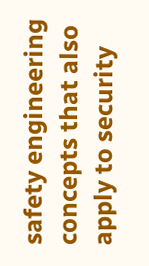safety engineering concepts that also apply to security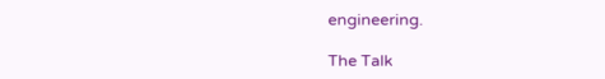engineering.

The Talk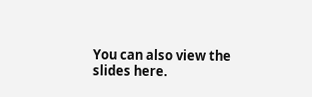You can also view the slides here.